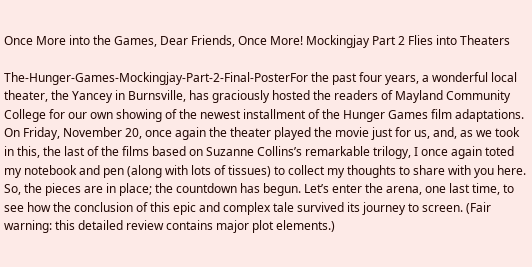Once More into the Games, Dear Friends, Once More! Mockingjay Part 2 Flies into Theaters

The-Hunger-Games-Mockingjay-Part-2-Final-PosterFor the past four years, a wonderful local theater, the Yancey in Burnsville, has graciously hosted the readers of Mayland Community College for our own showing of the newest installment of the Hunger Games film adaptations. On Friday, November 20, once again the theater played the movie just for us, and, as we took in this, the last of the films based on Suzanne Collins’s remarkable trilogy, I once again toted my notebook and pen (along with lots of tissues) to collect my thoughts to share with you here.  So, the pieces are in place; the countdown has begun. Let’s enter the arena, one last time, to see how the conclusion of this epic and complex tale survived its journey to screen. (Fair warning: this detailed review contains major plot elements.)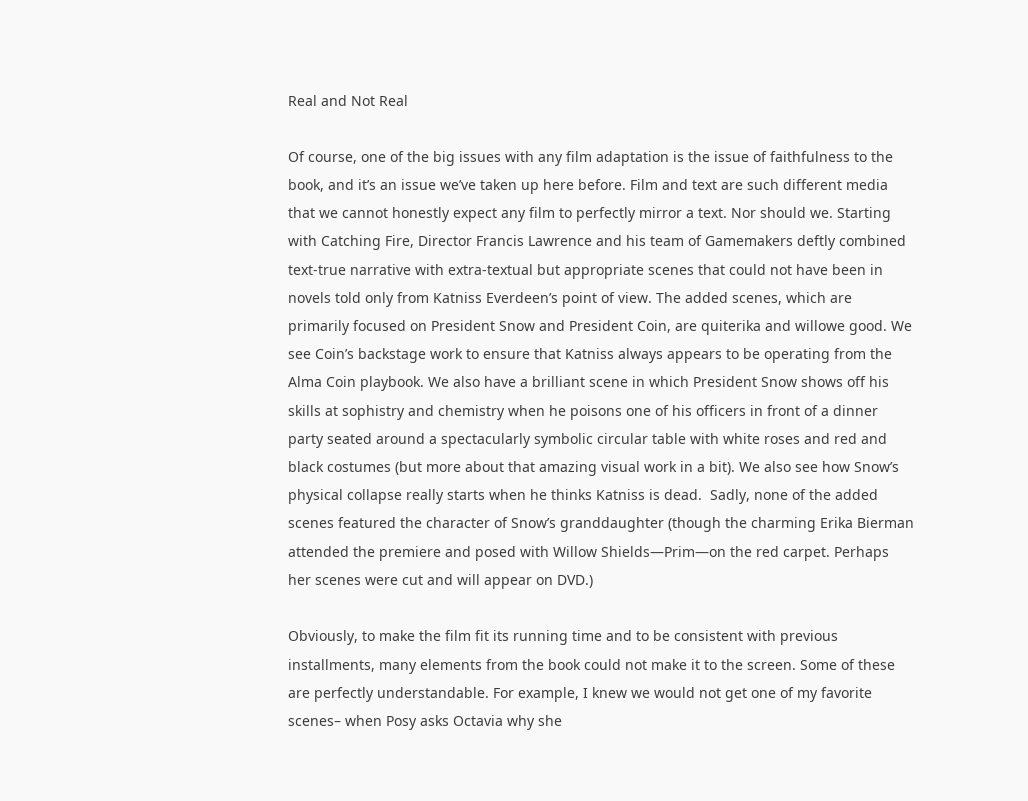Real and Not Real

Of course, one of the big issues with any film adaptation is the issue of faithfulness to the book, and it’s an issue we’ve taken up here before. Film and text are such different media that we cannot honestly expect any film to perfectly mirror a text. Nor should we. Starting with Catching Fire, Director Francis Lawrence and his team of Gamemakers deftly combined text-true narrative with extra-textual but appropriate scenes that could not have been in novels told only from Katniss Everdeen’s point of view. The added scenes, which are primarily focused on President Snow and President Coin, are quiterika and willowe good. We see Coin’s backstage work to ensure that Katniss always appears to be operating from the Alma Coin playbook. We also have a brilliant scene in which President Snow shows off his skills at sophistry and chemistry when he poisons one of his officers in front of a dinner party seated around a spectacularly symbolic circular table with white roses and red and black costumes (but more about that amazing visual work in a bit). We also see how Snow’s physical collapse really starts when he thinks Katniss is dead.  Sadly, none of the added scenes featured the character of Snow’s granddaughter (though the charming Erika Bierman attended the premiere and posed with Willow Shields—Prim—on the red carpet. Perhaps her scenes were cut and will appear on DVD.)

Obviously, to make the film fit its running time and to be consistent with previous installments, many elements from the book could not make it to the screen. Some of these are perfectly understandable. For example, I knew we would not get one of my favorite scenes– when Posy asks Octavia why she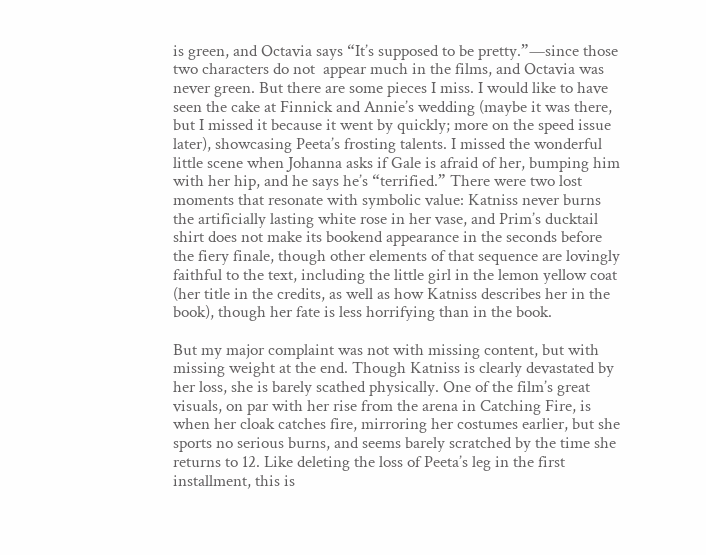is green, and Octavia says “It’s supposed to be pretty.”—since those two characters do not  appear much in the films, and Octavia was never green. But there are some pieces I miss. I would like to have seen the cake at Finnick and Annie’s wedding (maybe it was there, but I missed it because it went by quickly; more on the speed issue later), showcasing Peeta’s frosting talents. I missed the wonderful little scene when Johanna asks if Gale is afraid of her, bumping him with her hip, and he says he’s “terrified.” There were two lost moments that resonate with symbolic value: Katniss never burns the artificially lasting white rose in her vase, and Prim’s ducktail shirt does not make its bookend appearance in the seconds before the fiery finale, though other elements of that sequence are lovingly faithful to the text, including the little girl in the lemon yellow coat (her title in the credits, as well as how Katniss describes her in the book), though her fate is less horrifying than in the book.

But my major complaint was not with missing content, but with missing weight at the end. Though Katniss is clearly devastated by her loss, she is barely scathed physically. One of the film’s great visuals, on par with her rise from the arena in Catching Fire, is when her cloak catches fire, mirroring her costumes earlier, but she sports no serious burns, and seems barely scratched by the time she returns to 12. Like deleting the loss of Peeta’s leg in the first installment, this is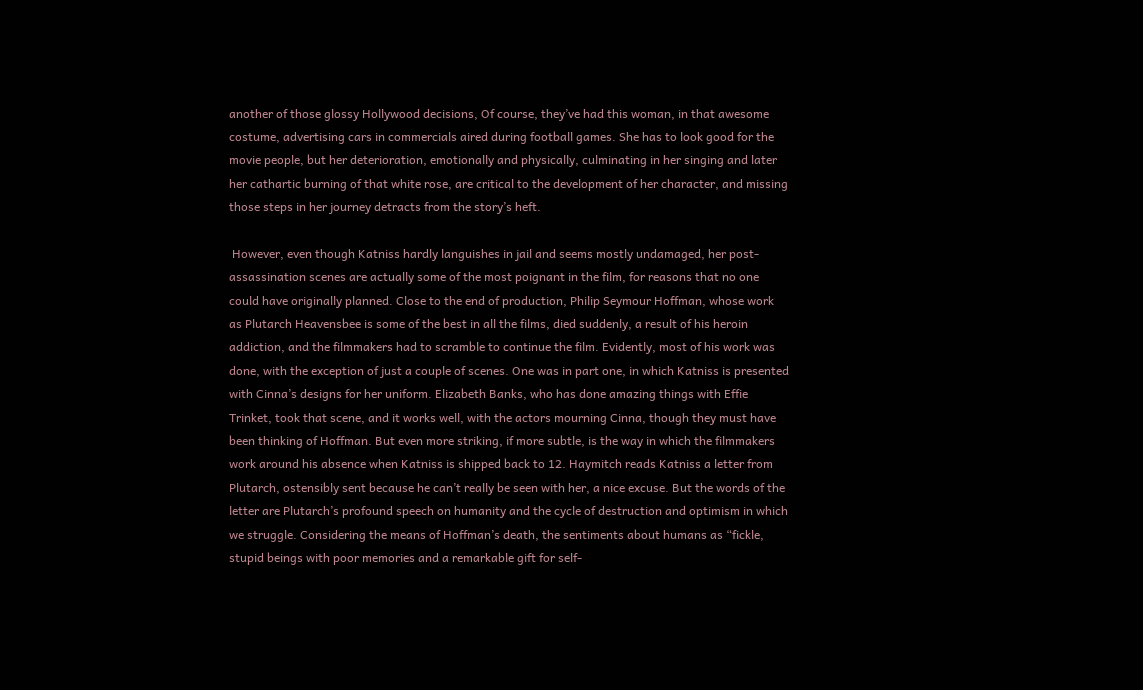another of those glossy Hollywood decisions, Of course, they’ve had this woman, in that awesome costume, advertising cars in commercials aired during football games. She has to look good for the movie people, but her deterioration, emotionally and physically, culminating in her singing and later her cathartic burning of that white rose, are critical to the development of her character, and missing those steps in her journey detracts from the story’s heft.

 However, even though Katniss hardly languishes in jail and seems mostly undamaged, her post-assassination scenes are actually some of the most poignant in the film, for reasons that no one could have originally planned. Close to the end of production, Philip Seymour Hoffman, whose work as Plutarch Heavensbee is some of the best in all the films, died suddenly, a result of his heroin addiction, and the filmmakers had to scramble to continue the film. Evidently, most of his work was done, with the exception of just a couple of scenes. One was in part one, in which Katniss is presented with Cinna’s designs for her uniform. Elizabeth Banks, who has done amazing things with Effie Trinket, took that scene, and it works well, with the actors mourning Cinna, though they must have been thinking of Hoffman. But even more striking, if more subtle, is the way in which the filmmakers work around his absence when Katniss is shipped back to 12. Haymitch reads Katniss a letter from Plutarch, ostensibly sent because he can’t really be seen with her, a nice excuse. But the words of the letter are Plutarch’s profound speech on humanity and the cycle of destruction and optimism in which we struggle. Considering the means of Hoffman’s death, the sentiments about humans as “fickle, stupid beings with poor memories and a remarkable gift for self-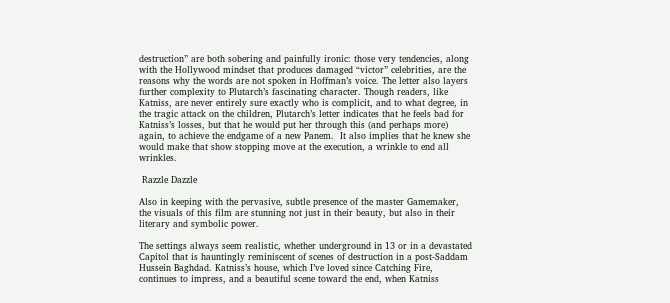destruction” are both sobering and painfully ironic: those very tendencies, along with the Hollywood mindset that produces damaged “victor” celebrities, are the reasons why the words are not spoken in Hoffman’s voice. The letter also layers further complexity to Plutarch’s fascinating character. Though readers, like Katniss, are never entirely sure exactly who is complicit, and to what degree, in the tragic attack on the children, Plutarch’s letter indicates that he feels bad for Katniss’s losses, but that he would put her through this (and perhaps more) again, to achieve the endgame of a new Panem.  It also implies that he knew she would make that show stopping move at the execution, a wrinkle to end all wrinkles.

 Razzle Dazzle

Also in keeping with the pervasive, subtle presence of the master Gamemaker, the visuals of this film are stunning not just in their beauty, but also in their literary and symbolic power.

The settings always seem realistic, whether underground in 13 or in a devastated Capitol that is hauntingly reminiscent of scenes of destruction in a post-Saddam Hussein Baghdad. Katniss’s house, which I’ve loved since Catching Fire, continues to impress, and a beautiful scene toward the end, when Katniss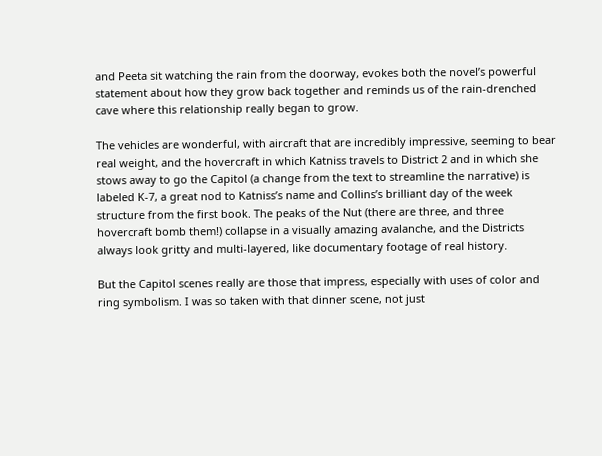and Peeta sit watching the rain from the doorway, evokes both the novel’s powerful statement about how they grow back together and reminds us of the rain-drenched cave where this relationship really began to grow.

The vehicles are wonderful, with aircraft that are incredibly impressive, seeming to bear real weight, and the hovercraft in which Katniss travels to District 2 and in which she stows away to go the Capitol (a change from the text to streamline the narrative) is labeled K-7, a great nod to Katniss’s name and Collins’s brilliant day of the week structure from the first book. The peaks of the Nut (there are three, and three hovercraft bomb them!) collapse in a visually amazing avalanche, and the Districts always look gritty and multi-layered, like documentary footage of real history.

But the Capitol scenes really are those that impress, especially with uses of color and ring symbolism. I was so taken with that dinner scene, not just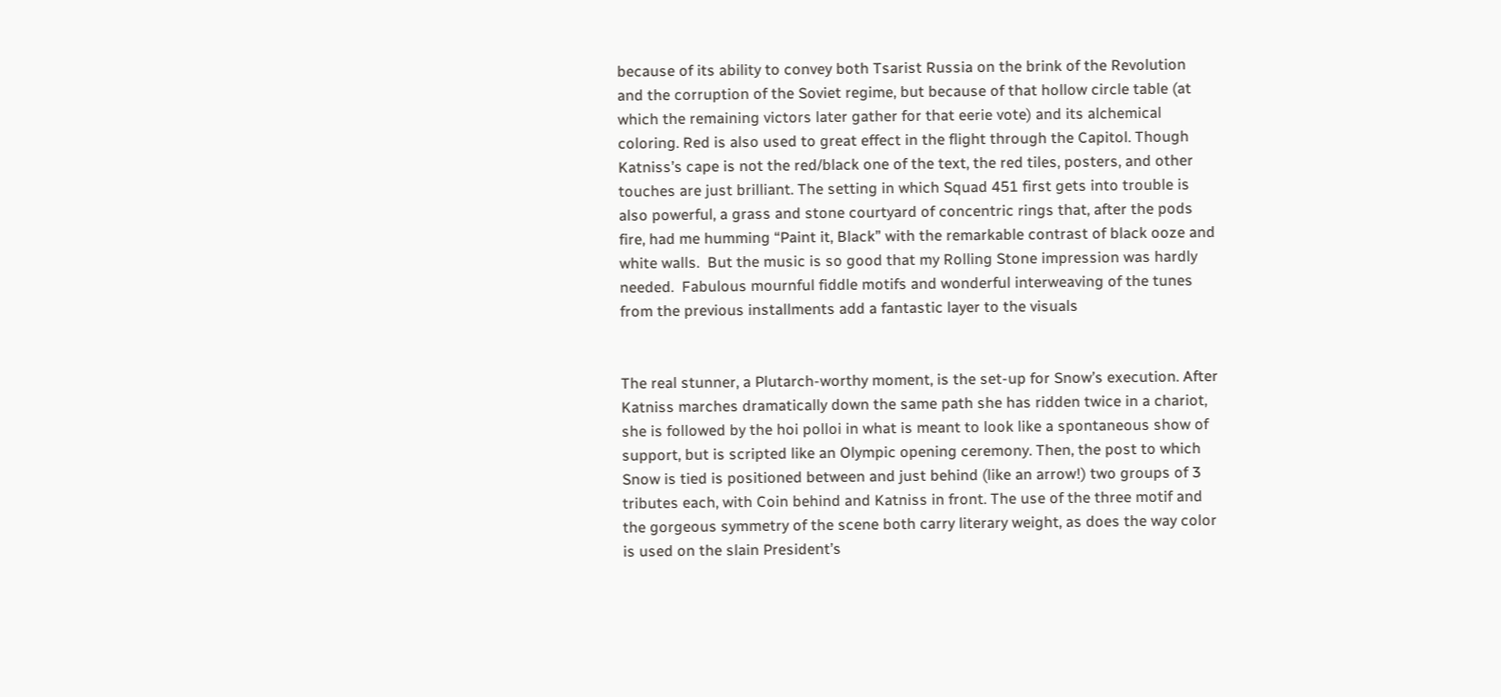because of its ability to convey both Tsarist Russia on the brink of the Revolution and the corruption of the Soviet regime, but because of that hollow circle table (at which the remaining victors later gather for that eerie vote) and its alchemical coloring. Red is also used to great effect in the flight through the Capitol. Though Katniss’s cape is not the red/black one of the text, the red tiles, posters, and other touches are just brilliant. The setting in which Squad 451 first gets into trouble is also powerful, a grass and stone courtyard of concentric rings that, after the pods fire, had me humming “Paint it, Black” with the remarkable contrast of black ooze and white walls.  But the music is so good that my Rolling Stone impression was hardly needed.  Fabulous mournful fiddle motifs and wonderful interweaving of the tunes from the previous installments add a fantastic layer to the visuals


The real stunner, a Plutarch-worthy moment, is the set-up for Snow’s execution. After Katniss marches dramatically down the same path she has ridden twice in a chariot, she is followed by the hoi polloi in what is meant to look like a spontaneous show of support, but is scripted like an Olympic opening ceremony. Then, the post to which Snow is tied is positioned between and just behind (like an arrow!) two groups of 3 tributes each, with Coin behind and Katniss in front. The use of the three motif and the gorgeous symmetry of the scene both carry literary weight, as does the way color is used on the slain President’s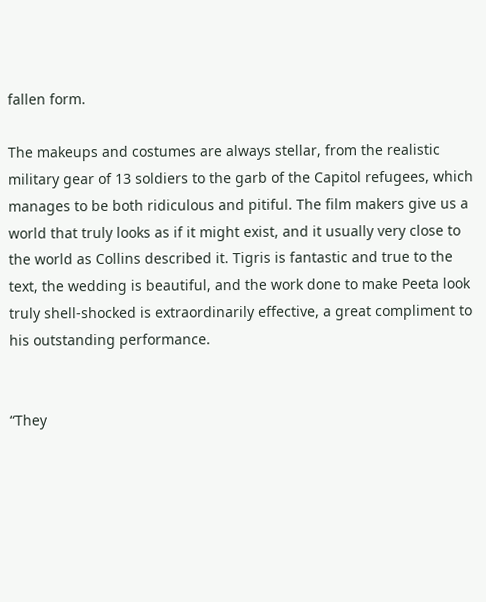fallen form.

The makeups and costumes are always stellar, from the realistic military gear of 13 soldiers to the garb of the Capitol refugees, which manages to be both ridiculous and pitiful. The film makers give us a world that truly looks as if it might exist, and it usually very close to the world as Collins described it. Tigris is fantastic and true to the text, the wedding is beautiful, and the work done to make Peeta look truly shell-shocked is extraordinarily effective, a great compliment to his outstanding performance.


“They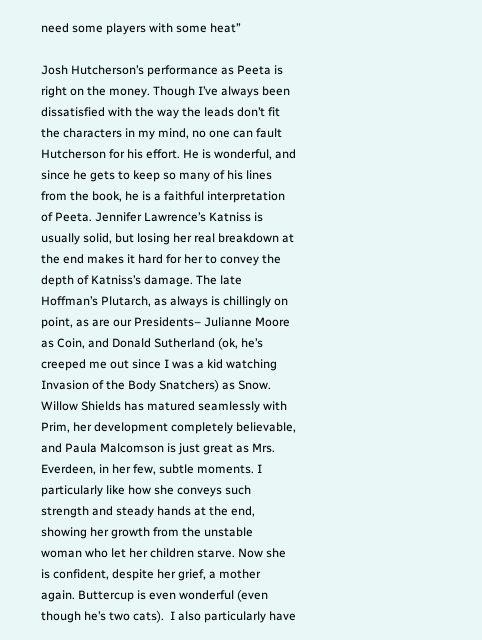need some players with some heat”

Josh Hutcherson’s performance as Peeta is right on the money. Though I’ve always been dissatisfied with the way the leads don’t fit the characters in my mind, no one can fault Hutcherson for his effort. He is wonderful, and since he gets to keep so many of his lines from the book, he is a faithful interpretation of Peeta. Jennifer Lawrence’s Katniss is usually solid, but losing her real breakdown at the end makes it hard for her to convey the depth of Katniss’s damage. The late Hoffman’s Plutarch, as always is chillingly on point, as are our Presidents– Julianne Moore as Coin, and Donald Sutherland (ok, he’s creeped me out since I was a kid watching Invasion of the Body Snatchers) as Snow. Willow Shields has matured seamlessly with Prim, her development completely believable, and Paula Malcomson is just great as Mrs. Everdeen, in her few, subtle moments. I particularly like how she conveys such strength and steady hands at the end, showing her growth from the unstable woman who let her children starve. Now she is confident, despite her grief, a mother again. Buttercup is even wonderful (even though he’s two cats).  I also particularly have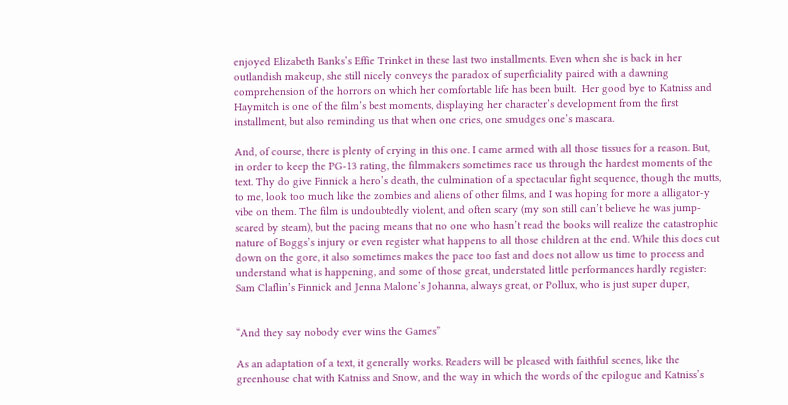enjoyed Elizabeth Banks’s Effie Trinket in these last two installments. Even when she is back in her outlandish makeup, she still nicely conveys the paradox of superficiality paired with a dawning comprehension of the horrors on which her comfortable life has been built.  Her good bye to Katniss and Haymitch is one of the film’s best moments, displaying her character’s development from the first installment, but also reminding us that when one cries, one smudges one’s mascara.

And, of course, there is plenty of crying in this one. I came armed with all those tissues for a reason. But, in order to keep the PG-13 rating, the filmmakers sometimes race us through the hardest moments of the text. Thy do give Finnick a hero’s death, the culmination of a spectacular fight sequence, though the mutts, to me, look too much like the zombies and aliens of other films, and I was hoping for more a alligator-y vibe on them. The film is undoubtedly violent, and often scary (my son still can’t believe he was jump-scared by steam), but the pacing means that no one who hasn’t read the books will realize the catastrophic nature of Boggs’s injury or even register what happens to all those children at the end. While this does cut down on the gore, it also sometimes makes the pace too fast and does not allow us time to process and understand what is happening, and some of those great, understated little performances hardly register: Sam Claflin’s Finnick and Jenna Malone’s Johanna, always great, or Pollux, who is just super duper,


“And they say nobody ever wins the Games”

As an adaptation of a text, it generally works. Readers will be pleased with faithful scenes, like the greenhouse chat with Katniss and Snow, and the way in which the words of the epilogue and Katniss’s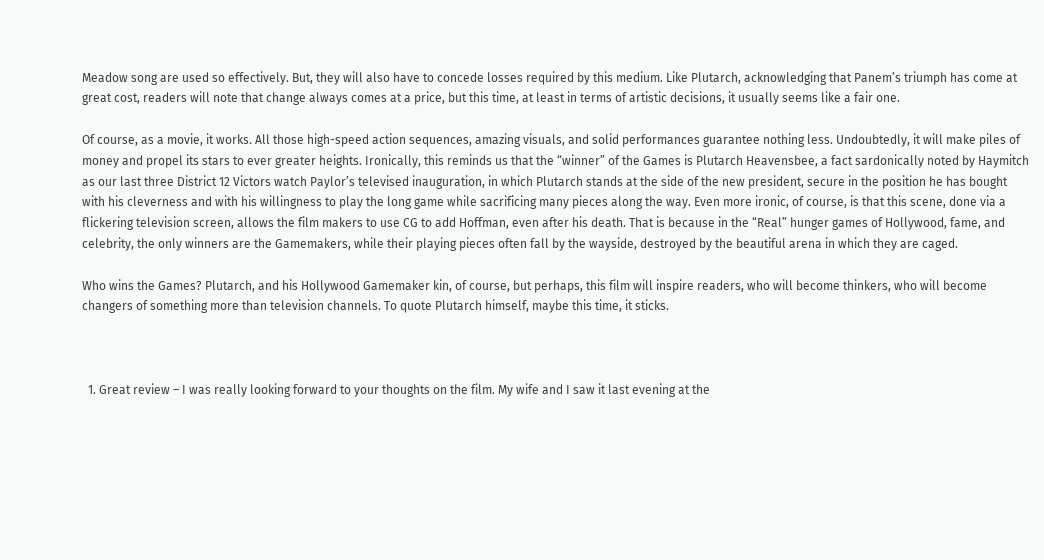Meadow song are used so effectively. But, they will also have to concede losses required by this medium. Like Plutarch, acknowledging that Panem’s triumph has come at great cost, readers will note that change always comes at a price, but this time, at least in terms of artistic decisions, it usually seems like a fair one.

Of course, as a movie, it works. All those high-speed action sequences, amazing visuals, and solid performances guarantee nothing less. Undoubtedly, it will make piles of money and propel its stars to ever greater heights. Ironically, this reminds us that the “winner” of the Games is Plutarch Heavensbee, a fact sardonically noted by Haymitch as our last three District 12 Victors watch Paylor’s televised inauguration, in which Plutarch stands at the side of the new president, secure in the position he has bought with his cleverness and with his willingness to play the long game while sacrificing many pieces along the way. Even more ironic, of course, is that this scene, done via a flickering television screen, allows the film makers to use CG to add Hoffman, even after his death. That is because in the “Real” hunger games of Hollywood, fame, and celebrity, the only winners are the Gamemakers, while their playing pieces often fall by the wayside, destroyed by the beautiful arena in which they are caged.

Who wins the Games? Plutarch, and his Hollywood Gamemaker kin, of course, but perhaps, this film will inspire readers, who will become thinkers, who will become changers of something more than television channels. To quote Plutarch himself, maybe this time, it sticks.



  1. Great review – I was really looking forward to your thoughts on the film. My wife and I saw it last evening at the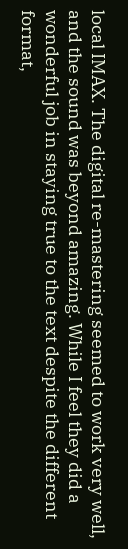local IMAX. The digital re-mastering seemed to work very well, and the sound was beyond amazing. While I feel they did a wonderful job in staying true to the text despite the different format,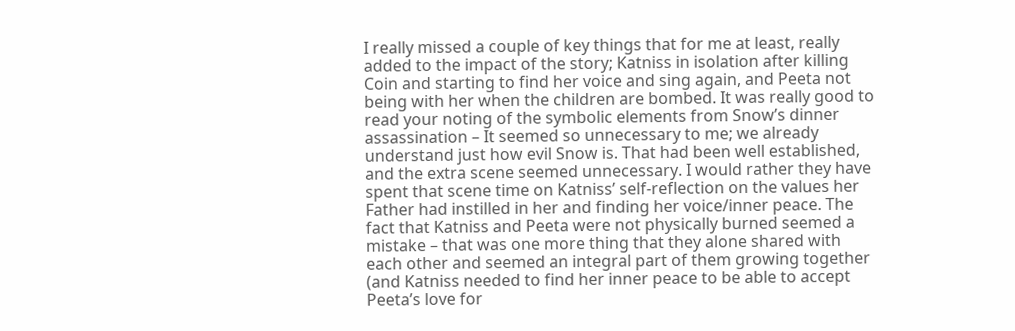I really missed a couple of key things that for me at least, really added to the impact of the story; Katniss in isolation after killing Coin and starting to find her voice and sing again, and Peeta not being with her when the children are bombed. It was really good to read your noting of the symbolic elements from Snow’s dinner assassination – It seemed so unnecessary to me; we already understand just how evil Snow is. That had been well established, and the extra scene seemed unnecessary. I would rather they have spent that scene time on Katniss’ self-reflection on the values her Father had instilled in her and finding her voice/inner peace. The fact that Katniss and Peeta were not physically burned seemed a mistake – that was one more thing that they alone shared with each other and seemed an integral part of them growing together (and Katniss needed to find her inner peace to be able to accept Peeta’s love for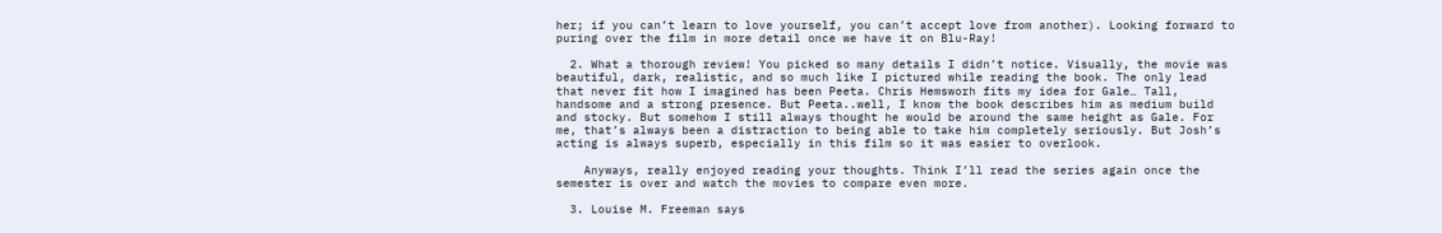her; if you can’t learn to love yourself, you can’t accept love from another). Looking forward to puring over the film in more detail once we have it on Blu-Ray!

  2. What a thorough review! You picked so many details I didn’t notice. Visually, the movie was beautiful, dark, realistic, and so much like I pictured while reading the book. The only lead that never fit how I imagined has been Peeta. Chris Hemsworh fits my idea for Gale… Tall, handsome and a strong presence. But Peeta..well, I know the book describes him as medium build and stocky. But somehow I still always thought he would be around the same height as Gale. For me, that’s always been a distraction to being able to take him completely seriously. But Josh’s acting is always superb, especially in this film so it was easier to overlook.

    Anyways, really enjoyed reading your thoughts. Think I’ll read the series again once the semester is over and watch the movies to compare even more.

  3. Louise M. Freeman says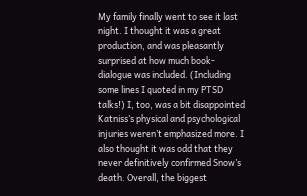My family finally went to see it last night. I thought it was a great production, and was pleasantly surprised at how much book-dialogue was included. (Including some lines I quoted in my PTSD talks!) I, too, was a bit disappointed Katniss’s physical and psychological injuries weren’t emphasized more. I also thought it was odd that they never definitively confirmed Snow’s death. Overall, the biggest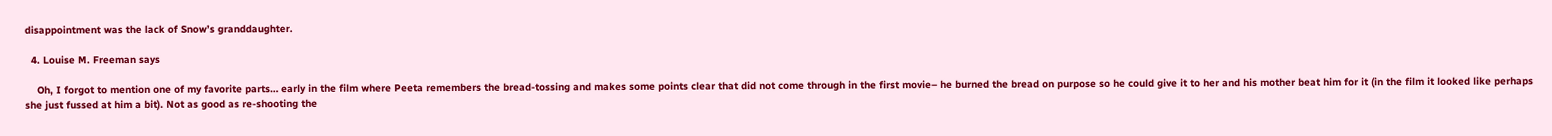disappointment was the lack of Snow’s granddaughter.

  4. Louise M. Freeman says

    Oh, I forgot to mention one of my favorite parts… early in the film where Peeta remembers the bread-tossing and makes some points clear that did not come through in the first movie– he burned the bread on purpose so he could give it to her and his mother beat him for it (in the film it looked like perhaps she just fussed at him a bit). Not as good as re-shooting the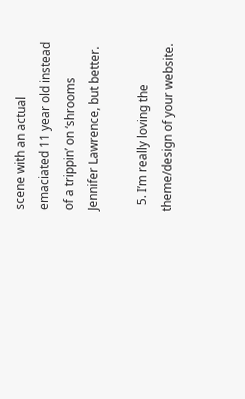scene with an actual emaciated 11 year old instead of a trippin’ on ‘shrooms Jennifer Lawrence, but better.

  5. I’m really loving the theme/design of your website.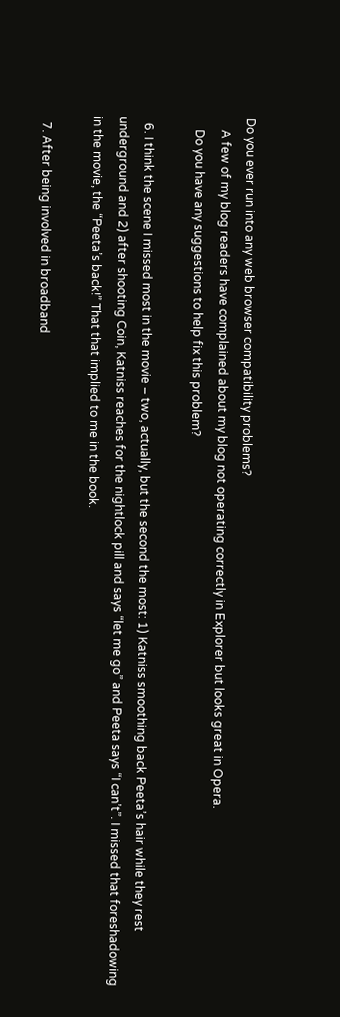Do you ever run into any web browser compatibility problems?
    A few of my blog readers have complained about my blog not operating correctly in Explorer but looks great in Opera.
    Do you have any suggestions to help fix this problem?

  6. I think the scene I missed most in the movie – two, actually, but the second the most: 1) Katniss smoothing back Peeta’s hair while they rest underground and 2) after shooting Coin, Katniss reaches for the nightlock pill and says “let me go” and Peeta says “I can’t”. I missed that foreshadowing in the movie, the “Peeta’s back!” That that implied to me in the book.

  7. After being involved in broadband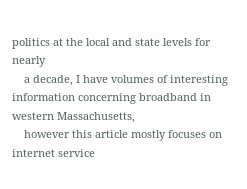politics at the local and state levels for nearly
    a decade, I have volumes of interesting information concerning broadband in western Massachusetts,
    however this article mostly focuses on internet service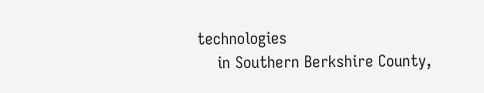technologies
    in Southern Berkshire County,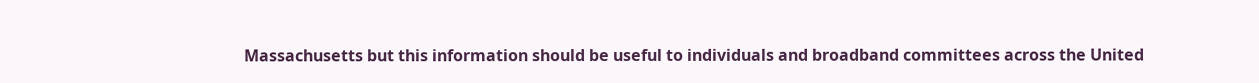Massachusetts but this information should be useful to individuals and broadband committees across the United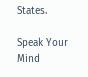States.

Speak Your Mind